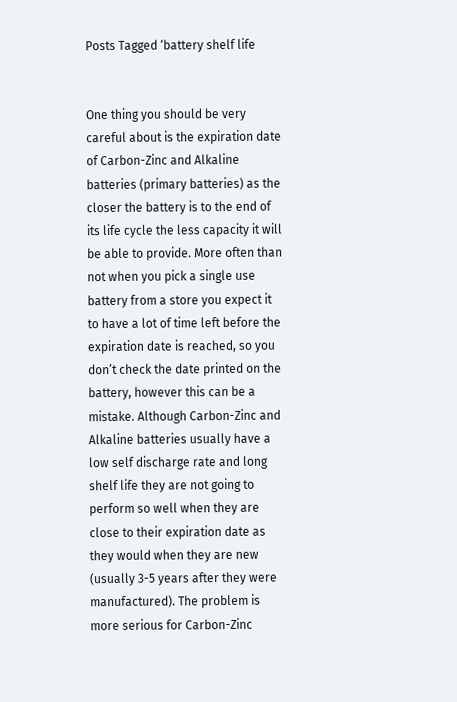Posts Tagged ‘battery shelf life


One thing you should be very careful about is the expiration date of Carbon-Zinc and Alkaline batteries (primary batteries) as the closer the battery is to the end of its life cycle the less capacity it will be able to provide. More often than not when you pick a single use battery from a store you expect it to have a lot of time left before the expiration date is reached, so you don’t check the date printed on the battery, however this can be a mistake. Although Carbon-Zinc and Alkaline batteries usually have a low self discharge rate and long shelf life they are not going to perform so well when they are close to their expiration date as they would when they are new (usually 3-5 years after they were manufactured). The problem is more serious for Carbon-Zinc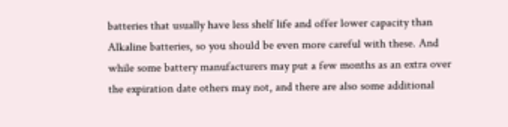batteries that usually have less shelf life and offer lower capacity than Alkaline batteries, so you should be even more careful with these. And while some battery manufacturers may put a few months as an extra over the expiration date others may not, and there are also some additional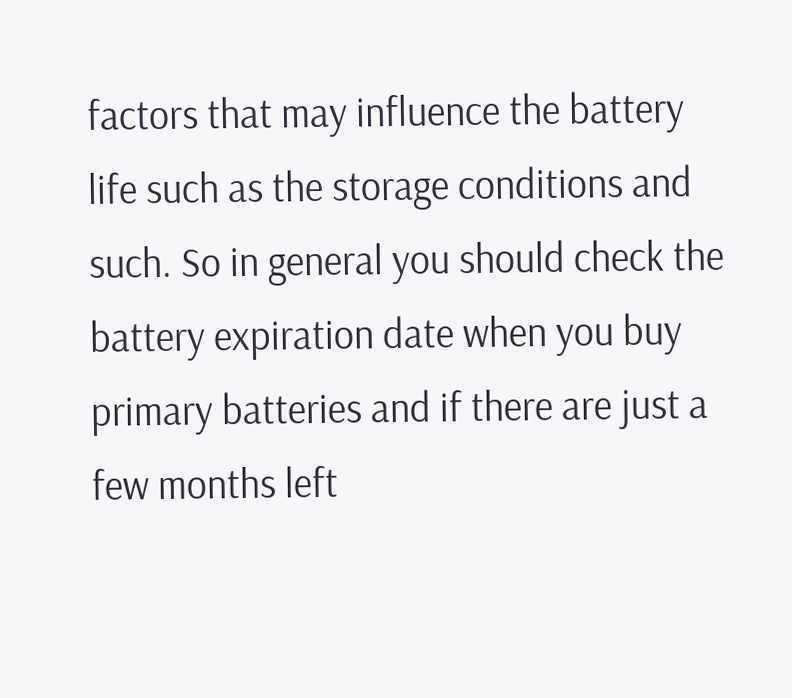factors that may influence the battery life such as the storage conditions and such. So in general you should check the battery expiration date when you buy primary batteries and if there are just a few months left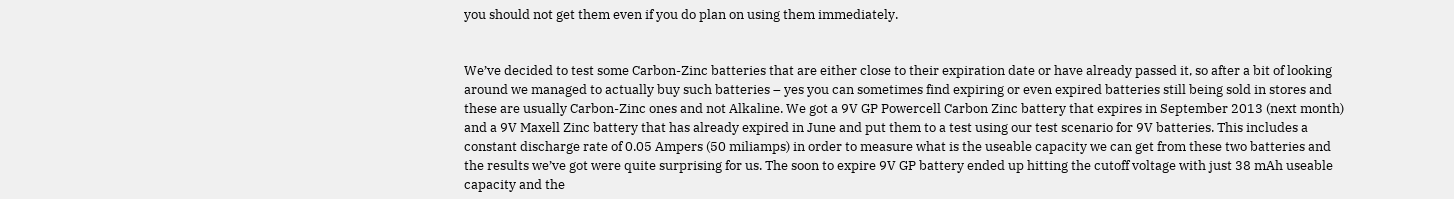you should not get them even if you do plan on using them immediately.


We’ve decided to test some Carbon-Zinc batteries that are either close to their expiration date or have already passed it, so after a bit of looking around we managed to actually buy such batteries – yes you can sometimes find expiring or even expired batteries still being sold in stores and these are usually Carbon-Zinc ones and not Alkaline. We got a 9V GP Powercell Carbon Zinc battery that expires in September 2013 (next month) and a 9V Maxell Zinc battery that has already expired in June and put them to a test using our test scenario for 9V batteries. This includes a constant discharge rate of 0.05 Ampers (50 miliamps) in order to measure what is the useable capacity we can get from these two batteries and the results we’ve got were quite surprising for us. The soon to expire 9V GP battery ended up hitting the cutoff voltage with just 38 mAh useable capacity and the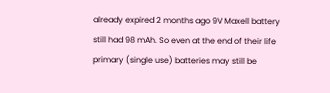already expired 2 months ago 9V Maxell battery still had 98 mAh. So even at the end of their life primary (single use) batteries may still be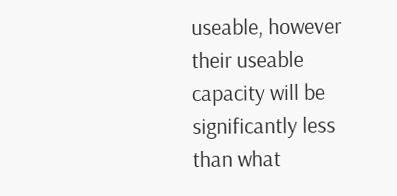useable, however their useable capacity will be significantly less than what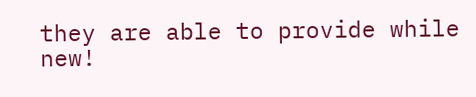they are able to provide while new!